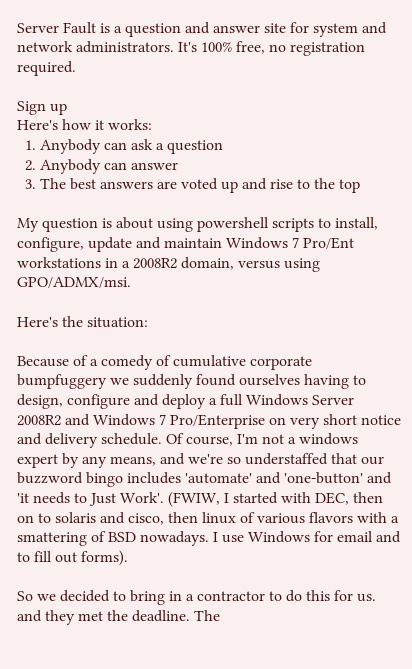Server Fault is a question and answer site for system and network administrators. It's 100% free, no registration required.

Sign up
Here's how it works:
  1. Anybody can ask a question
  2. Anybody can answer
  3. The best answers are voted up and rise to the top

My question is about using powershell scripts to install, configure, update and maintain Windows 7 Pro/Ent workstations in a 2008R2 domain, versus using GPO/ADMX/msi.

Here's the situation:

Because of a comedy of cumulative corporate bumpfuggery we suddenly found ourselves having to design, configure and deploy a full Windows Server 2008R2 and Windows 7 Pro/Enterprise on very short notice and delivery schedule. Of course, I'm not a windows expert by any means, and we're so understaffed that our buzzword bingo includes 'automate' and 'one-button' and 'it needs to Just Work'. (FWIW, I started with DEC, then on to solaris and cisco, then linux of various flavors with a smattering of BSD nowadays. I use Windows for email and to fill out forms).

So we decided to bring in a contractor to do this for us. and they met the deadline. The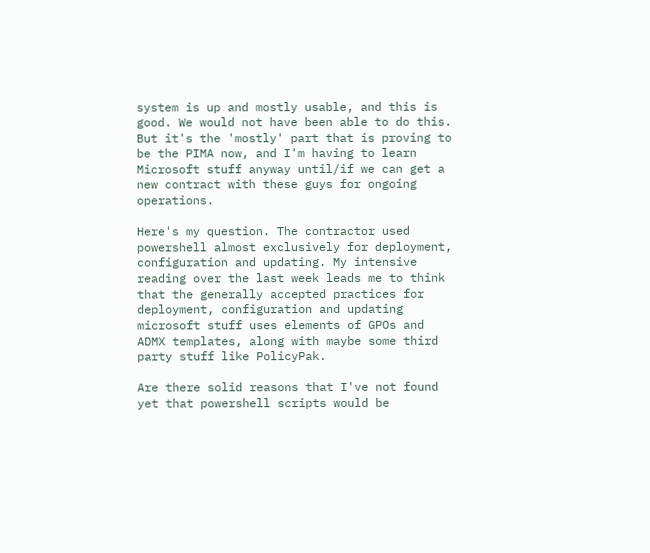system is up and mostly usable, and this is good. We would not have been able to do this. But it's the 'mostly' part that is proving to be the PIMA now, and I'm having to learn Microsoft stuff anyway until/if we can get a new contract with these guys for ongoing operations.

Here's my question. The contractor used powershell almost exclusively for deployment, configuration and updating. My intensive reading over the last week leads me to think that the generally accepted practices for deployment, configuration and updating microsoft stuff uses elements of GPOs and ADMX templates, along with maybe some third party stuff like PolicyPak.

Are there solid reasons that I've not found yet that powershell scripts would be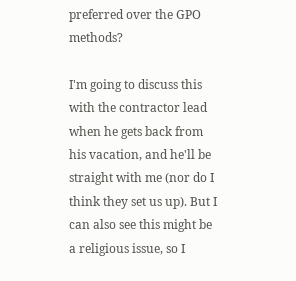preferred over the GPO methods?

I'm going to discuss this with the contractor lead when he gets back from his vacation, and he'll be straight with me (nor do I think they set us up). But I can also see this might be a religious issue, so I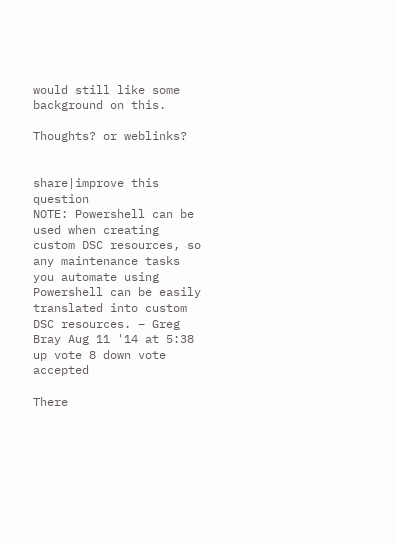would still like some background on this.

Thoughts? or weblinks?


share|improve this question
NOTE: Powershell can be used when creating custom DSC resources, so any maintenance tasks you automate using Powershell can be easily translated into custom DSC resources. – Greg Bray Aug 11 '14 at 5:38
up vote 8 down vote accepted

There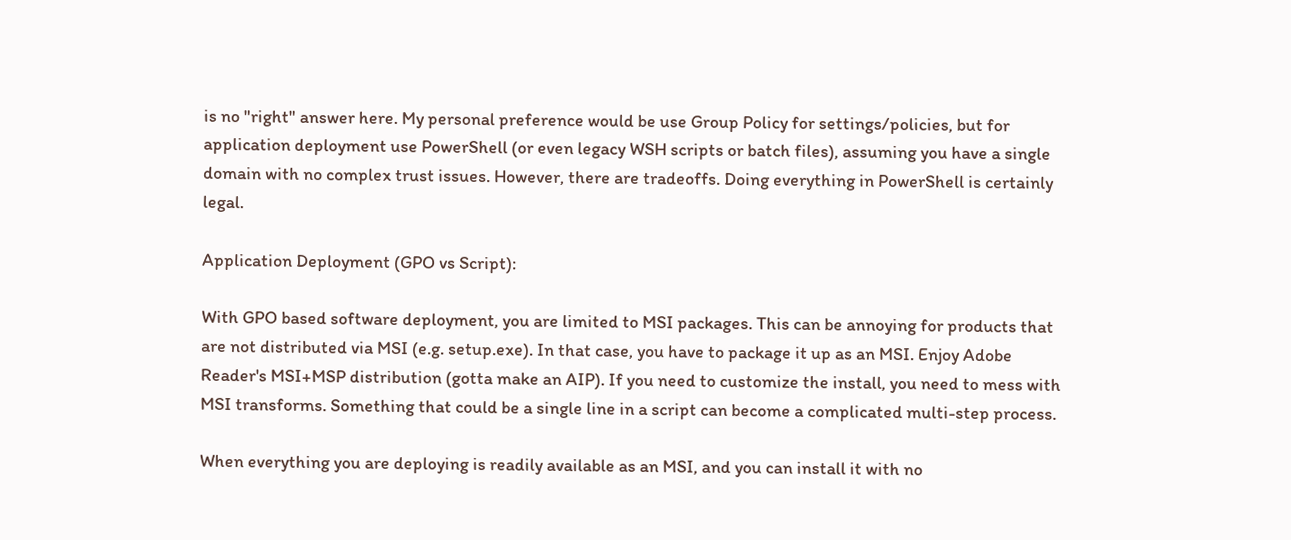is no "right" answer here. My personal preference would be use Group Policy for settings/policies, but for application deployment use PowerShell (or even legacy WSH scripts or batch files), assuming you have a single domain with no complex trust issues. However, there are tradeoffs. Doing everything in PowerShell is certainly legal.

Application Deployment (GPO vs Script):

With GPO based software deployment, you are limited to MSI packages. This can be annoying for products that are not distributed via MSI (e.g. setup.exe). In that case, you have to package it up as an MSI. Enjoy Adobe Reader's MSI+MSP distribution (gotta make an AIP). If you need to customize the install, you need to mess with MSI transforms. Something that could be a single line in a script can become a complicated multi-step process.

When everything you are deploying is readily available as an MSI, and you can install it with no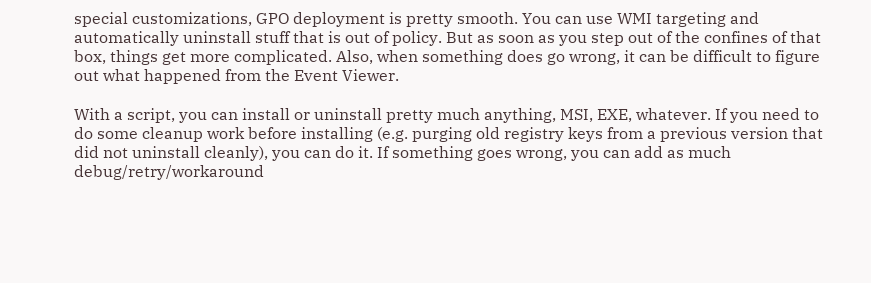special customizations, GPO deployment is pretty smooth. You can use WMI targeting and automatically uninstall stuff that is out of policy. But as soon as you step out of the confines of that box, things get more complicated. Also, when something does go wrong, it can be difficult to figure out what happened from the Event Viewer.

With a script, you can install or uninstall pretty much anything, MSI, EXE, whatever. If you need to do some cleanup work before installing (e.g. purging old registry keys from a previous version that did not uninstall cleanly), you can do it. If something goes wrong, you can add as much debug/retry/workaround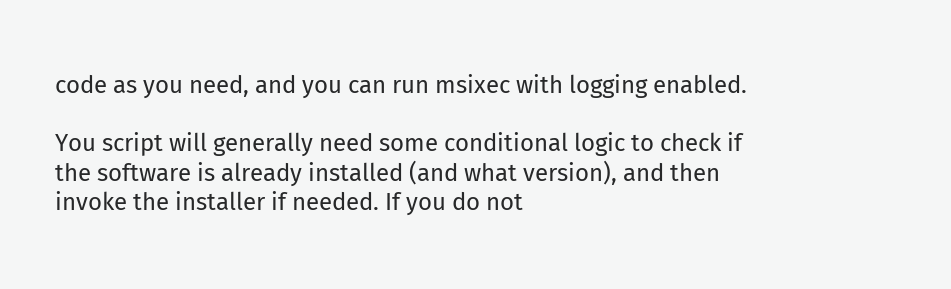code as you need, and you can run msixec with logging enabled.

You script will generally need some conditional logic to check if the software is already installed (and what version), and then invoke the installer if needed. If you do not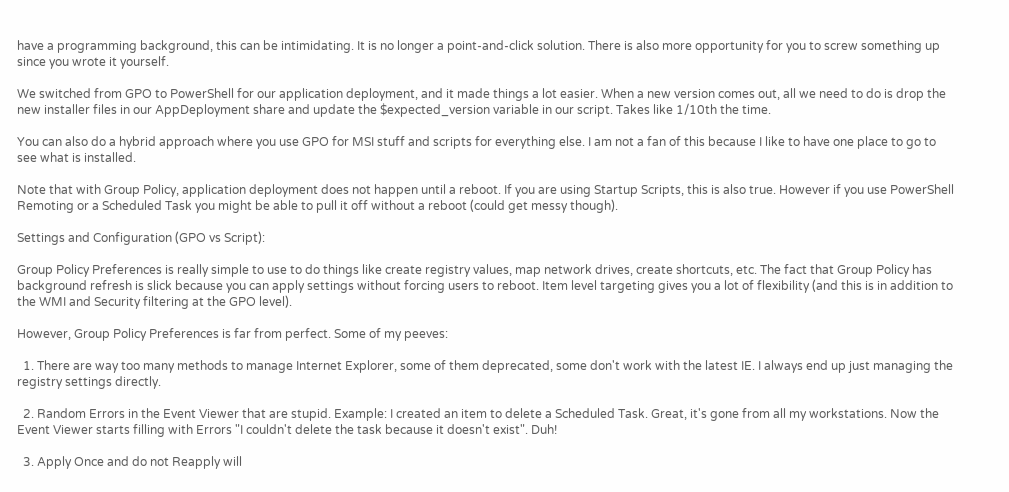have a programming background, this can be intimidating. It is no longer a point-and-click solution. There is also more opportunity for you to screw something up since you wrote it yourself.

We switched from GPO to PowerShell for our application deployment, and it made things a lot easier. When a new version comes out, all we need to do is drop the new installer files in our AppDeployment share and update the $expected_version variable in our script. Takes like 1/10th the time.

You can also do a hybrid approach where you use GPO for MSI stuff and scripts for everything else. I am not a fan of this because I like to have one place to go to see what is installed.

Note that with Group Policy, application deployment does not happen until a reboot. If you are using Startup Scripts, this is also true. However if you use PowerShell Remoting or a Scheduled Task you might be able to pull it off without a reboot (could get messy though).

Settings and Configuration (GPO vs Script):

Group Policy Preferences is really simple to use to do things like create registry values, map network drives, create shortcuts, etc. The fact that Group Policy has background refresh is slick because you can apply settings without forcing users to reboot. Item level targeting gives you a lot of flexibility (and this is in addition to the WMI and Security filtering at the GPO level).

However, Group Policy Preferences is far from perfect. Some of my peeves:

  1. There are way too many methods to manage Internet Explorer, some of them deprecated, some don't work with the latest IE. I always end up just managing the registry settings directly.

  2. Random Errors in the Event Viewer that are stupid. Example: I created an item to delete a Scheduled Task. Great, it's gone from all my workstations. Now the Event Viewer starts filling with Errors "I couldn't delete the task because it doesn't exist". Duh!

  3. Apply Once and do not Reapply will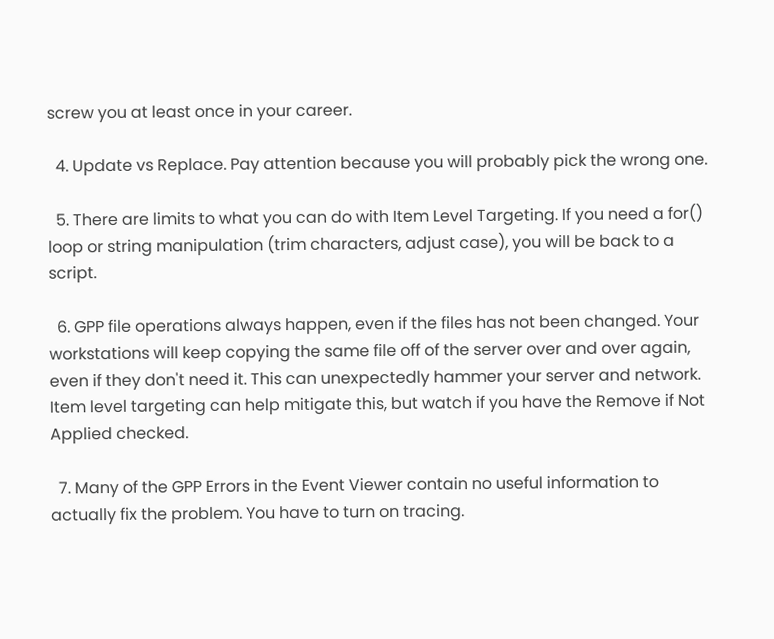screw you at least once in your career.

  4. Update vs Replace. Pay attention because you will probably pick the wrong one.

  5. There are limits to what you can do with Item Level Targeting. If you need a for() loop or string manipulation (trim characters, adjust case), you will be back to a script.

  6. GPP file operations always happen, even if the files has not been changed. Your workstations will keep copying the same file off of the server over and over again, even if they don't need it. This can unexpectedly hammer your server and network. Item level targeting can help mitigate this, but watch if you have the Remove if Not Applied checked.

  7. Many of the GPP Errors in the Event Viewer contain no useful information to actually fix the problem. You have to turn on tracing.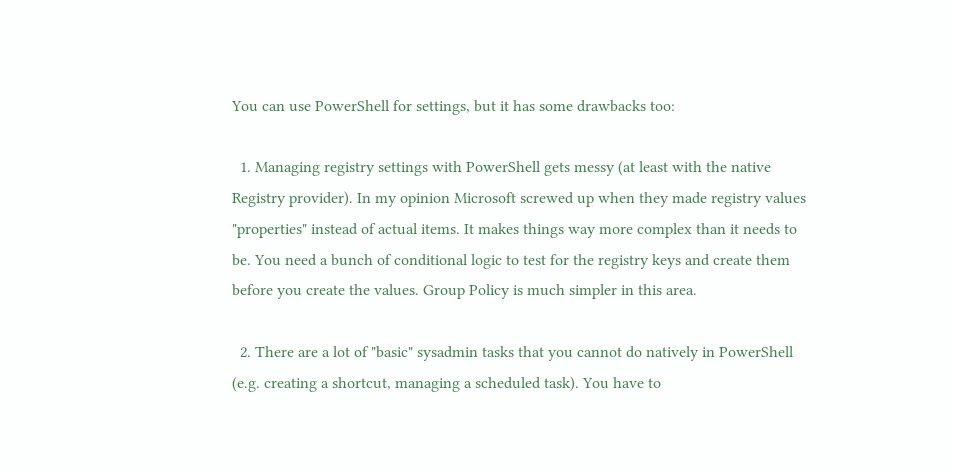You can use PowerShell for settings, but it has some drawbacks too:

  1. Managing registry settings with PowerShell gets messy (at least with the native Registry provider). In my opinion Microsoft screwed up when they made registry values "properties" instead of actual items. It makes things way more complex than it needs to be. You need a bunch of conditional logic to test for the registry keys and create them before you create the values. Group Policy is much simpler in this area.

  2. There are a lot of "basic" sysadmin tasks that you cannot do natively in PowerShell (e.g. creating a shortcut, managing a scheduled task). You have to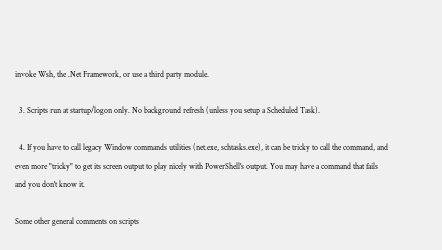invoke Wsh, the .Net Framework, or use a third party module.

  3. Scripts run at startup/logon only. No background refresh (unless you setup a Scheduled Task).

  4. If you have to call legacy Window commands utilities (net.exe, schtasks.exe), it can be tricky to call the command, and even more "tricky" to get its screen output to play nicely with PowerShell's output. You may have a command that fails and you don't know it.

Some other general comments on scripts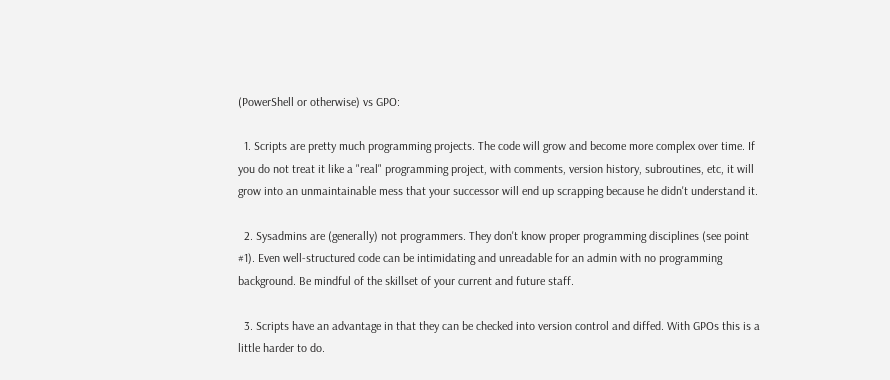(PowerShell or otherwise) vs GPO:

  1. Scripts are pretty much programming projects. The code will grow and become more complex over time. If you do not treat it like a "real" programming project, with comments, version history, subroutines, etc, it will grow into an unmaintainable mess that your successor will end up scrapping because he didn't understand it.

  2. Sysadmins are (generally) not programmers. They don't know proper programming disciplines (see point #1). Even well-structured code can be intimidating and unreadable for an admin with no programming background. Be mindful of the skillset of your current and future staff.

  3. Scripts have an advantage in that they can be checked into version control and diffed. With GPOs this is a little harder to do.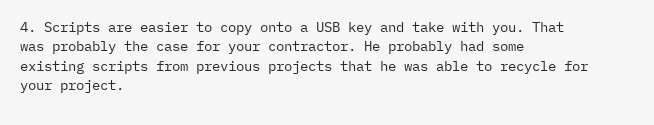4. Scripts are easier to copy onto a USB key and take with you. That was probably the case for your contractor. He probably had some existing scripts from previous projects that he was able to recycle for your project.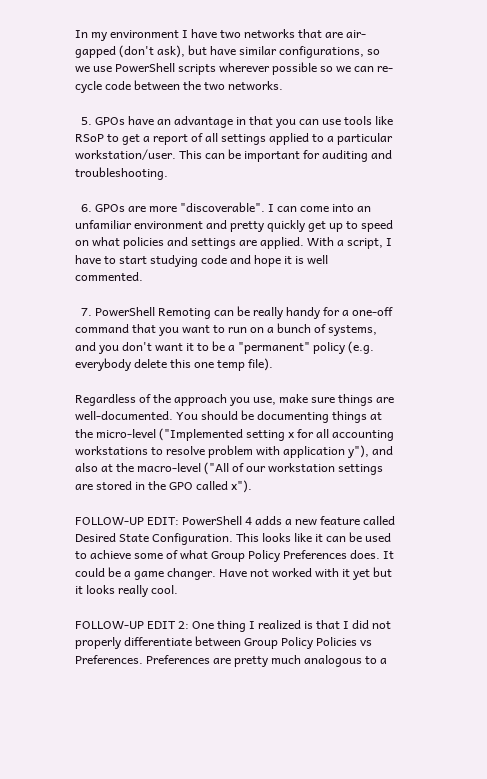In my environment I have two networks that are air-gapped (don't ask), but have similar configurations, so we use PowerShell scripts wherever possible so we can re-cycle code between the two networks.

  5. GPOs have an advantage in that you can use tools like RSoP to get a report of all settings applied to a particular workstation/user. This can be important for auditing and troubleshooting.

  6. GPOs are more "discoverable". I can come into an unfamiliar environment and pretty quickly get up to speed on what policies and settings are applied. With a script, I have to start studying code and hope it is well commented.

  7. PowerShell Remoting can be really handy for a one-off command that you want to run on a bunch of systems, and you don't want it to be a "permanent" policy (e.g. everybody delete this one temp file).

Regardless of the approach you use, make sure things are well-documented. You should be documenting things at the micro-level ("Implemented setting x for all accounting workstations to resolve problem with application y"), and also at the macro-level ("All of our workstation settings are stored in the GPO called x").

FOLLOW-UP EDIT: PowerShell 4 adds a new feature called Desired State Configuration. This looks like it can be used to achieve some of what Group Policy Preferences does. It could be a game changer. Have not worked with it yet but it looks really cool.

FOLLOW-UP EDIT 2: One thing I realized is that I did not properly differentiate between Group Policy Policies vs Preferences. Preferences are pretty much analogous to a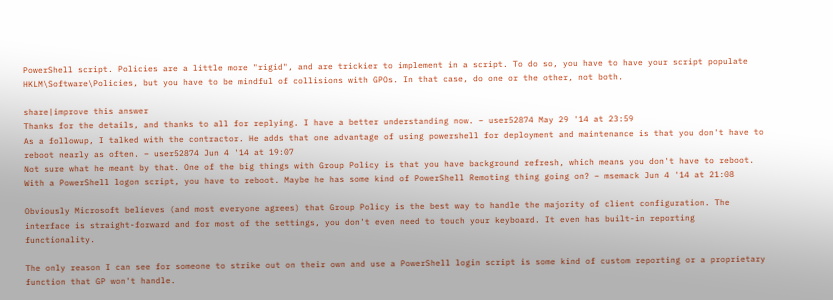PowerShell script. Policies are a little more "rigid", and are trickier to implement in a script. To do so, you have to have your script populate HKLM\Software\Policies, but you have to be mindful of collisions with GPOs. In that case, do one or the other, not both.

share|improve this answer
Thanks for the details, and thanks to all for replying. I have a better understanding now. – user52874 May 29 '14 at 23:59
As a followup, I talked with the contractor. He adds that one advantage of using powershell for deployment and maintenance is that you don't have to reboot nearly as often. – user52874 Jun 4 '14 at 19:07
Not sure what he meant by that. One of the big things with Group Policy is that you have background refresh, which means you don't have to reboot. With a PowerShell logon script, you have to reboot. Maybe he has some kind of PowerShell Remoting thing going on? – msemack Jun 4 '14 at 21:08

Obviously Microsoft believes (and most everyone agrees) that Group Policy is the best way to handle the majority of client configuration. The interface is straight-forward and for most of the settings, you don't even need to touch your keyboard. It even has built-in reporting functionality.

The only reason I can see for someone to strike out on their own and use a PowerShell login script is some kind of custom reporting or a proprietary function that GP won't handle.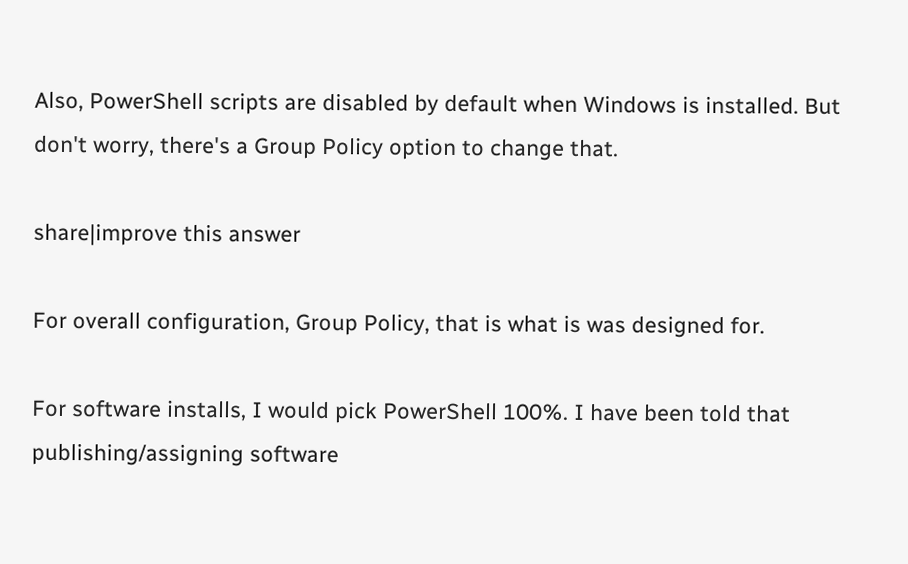Also, PowerShell scripts are disabled by default when Windows is installed. But don't worry, there's a Group Policy option to change that.

share|improve this answer

For overall configuration, Group Policy, that is what is was designed for.

For software installs, I would pick PowerShell 100%. I have been told that publishing/assigning software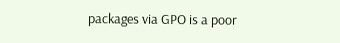packages via GPO is a poor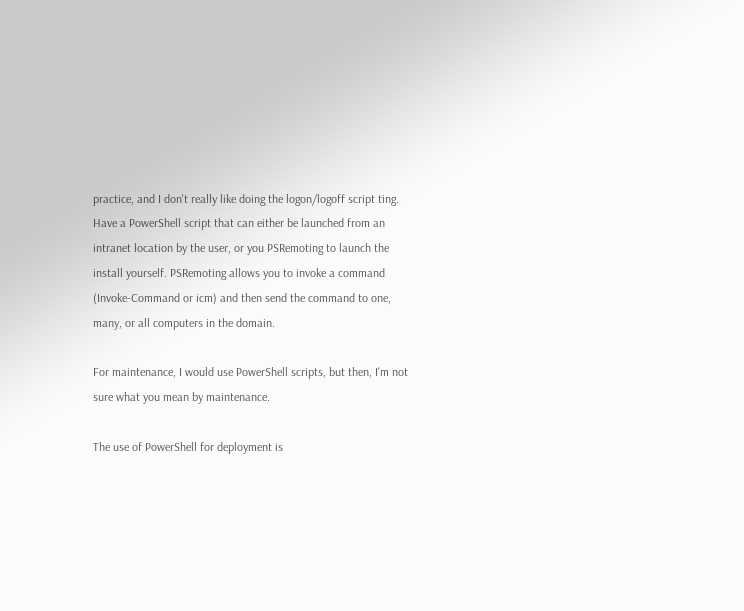practice, and I don't really like doing the logon/logoff script ting. Have a PowerShell script that can either be launched from an intranet location by the user, or you PSRemoting to launch the install yourself. PSRemoting allows you to invoke a command (Invoke-Command or icm) and then send the command to one, many, or all computers in the domain.

For maintenance, I would use PowerShell scripts, but then, I'm not sure what you mean by maintenance.

The use of PowerShell for deployment is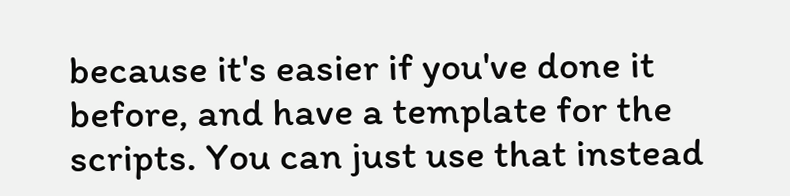because it's easier if you've done it before, and have a template for the scripts. You can just use that instead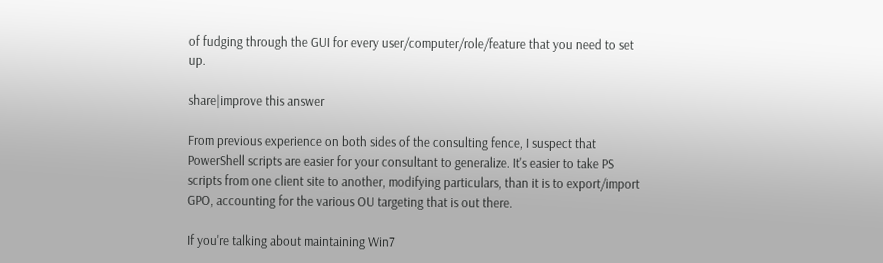of fudging through the GUI for every user/computer/role/feature that you need to set up.

share|improve this answer

From previous experience on both sides of the consulting fence, I suspect that PowerShell scripts are easier for your consultant to generalize. It's easier to take PS scripts from one client site to another, modifying particulars, than it is to export/import GPO, accounting for the various OU targeting that is out there.

If you're talking about maintaining Win7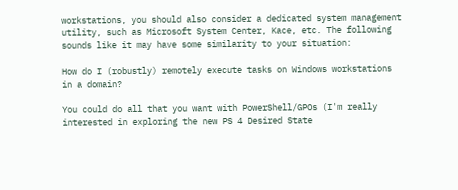workstations, you should also consider a dedicated system management utility, such as Microsoft System Center, Kace, etc. The following sounds like it may have some similarity to your situation:

How do I (robustly) remotely execute tasks on Windows workstations in a domain?

You could do all that you want with PowerShell/GPOs (I'm really interested in exploring the new PS 4 Desired State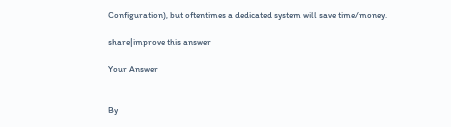Configuration), but oftentimes a dedicated system will save time/money.

share|improve this answer

Your Answer


By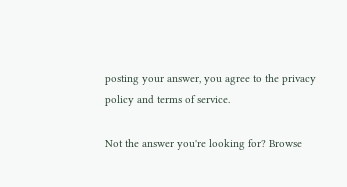posting your answer, you agree to the privacy policy and terms of service.

Not the answer you're looking for? Browse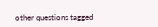other questions tagged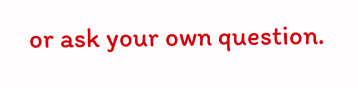or ask your own question.